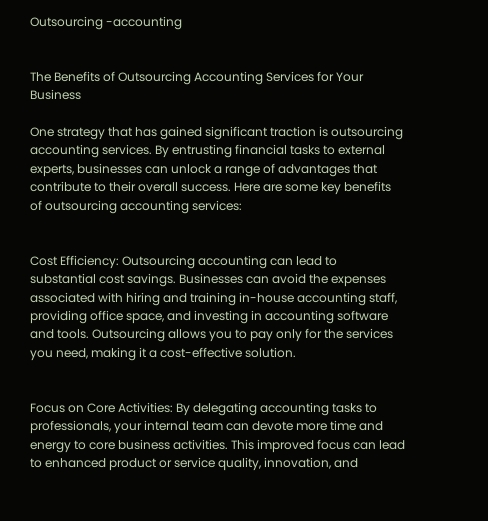Outsourcing -accounting


The Benefits of Outsourcing Accounting Services for Your Business

One strategy that has gained significant traction is outsourcing accounting services. By entrusting financial tasks to external experts, businesses can unlock a range of advantages that contribute to their overall success. Here are some key benefits of outsourcing accounting services:


Cost Efficiency: Outsourcing accounting can lead to substantial cost savings. Businesses can avoid the expenses associated with hiring and training in-house accounting staff, providing office space, and investing in accounting software and tools. Outsourcing allows you to pay only for the services you need, making it a cost-effective solution.


Focus on Core Activities: By delegating accounting tasks to professionals, your internal team can devote more time and energy to core business activities. This improved focus can lead to enhanced product or service quality, innovation, and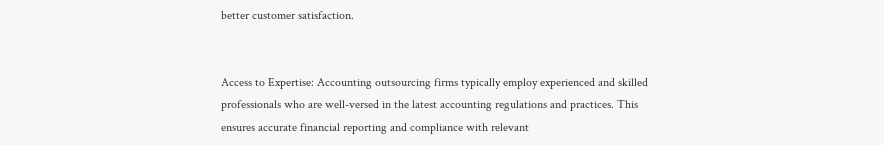better customer satisfaction.


Access to Expertise: Accounting outsourcing firms typically employ experienced and skilled professionals who are well-versed in the latest accounting regulations and practices. This ensures accurate financial reporting and compliance with relevant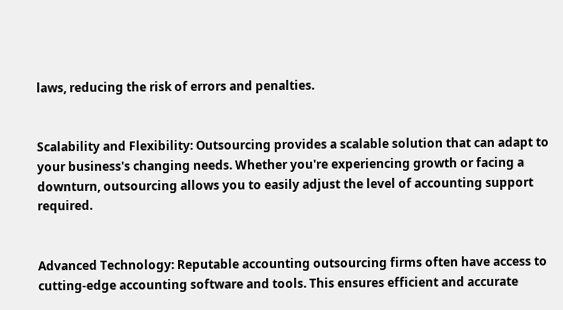laws, reducing the risk of errors and penalties.


Scalability and Flexibility: Outsourcing provides a scalable solution that can adapt to your business's changing needs. Whether you're experiencing growth or facing a downturn, outsourcing allows you to easily adjust the level of accounting support required.


Advanced Technology: Reputable accounting outsourcing firms often have access to cutting-edge accounting software and tools. This ensures efficient and accurate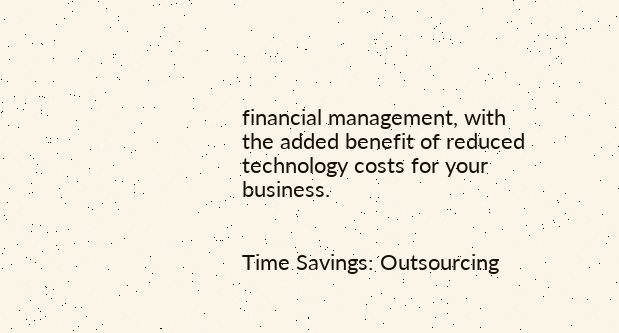financial management, with the added benefit of reduced technology costs for your business.


Time Savings: Outsourcing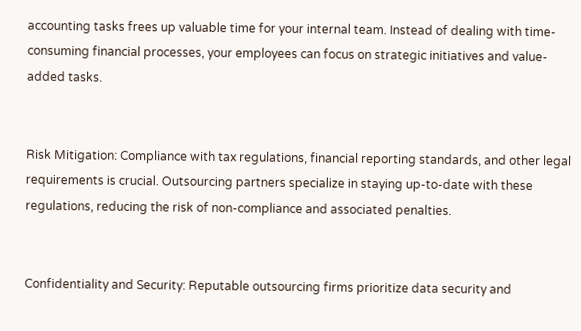accounting tasks frees up valuable time for your internal team. Instead of dealing with time-consuming financial processes, your employees can focus on strategic initiatives and value-added tasks.


Risk Mitigation: Compliance with tax regulations, financial reporting standards, and other legal requirements is crucial. Outsourcing partners specialize in staying up-to-date with these regulations, reducing the risk of non-compliance and associated penalties.


Confidentiality and Security: Reputable outsourcing firms prioritize data security and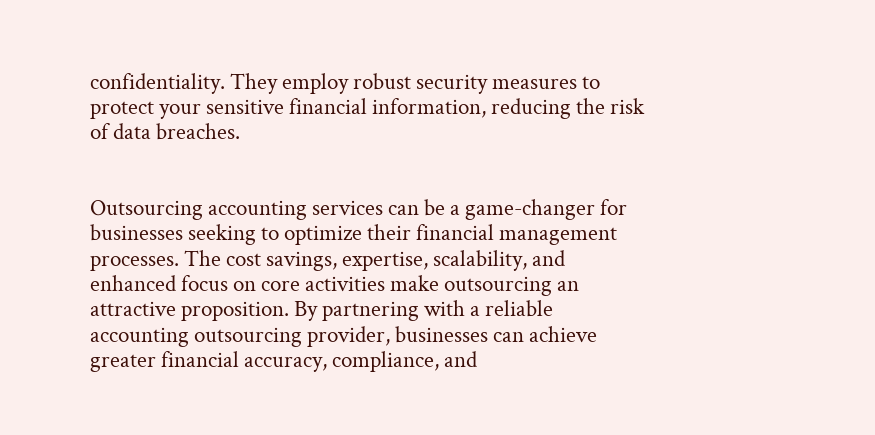confidentiality. They employ robust security measures to protect your sensitive financial information, reducing the risk of data breaches.


Outsourcing accounting services can be a game-changer for businesses seeking to optimize their financial management processes. The cost savings, expertise, scalability, and enhanced focus on core activities make outsourcing an attractive proposition. By partnering with a reliable accounting outsourcing provider, businesses can achieve greater financial accuracy, compliance, and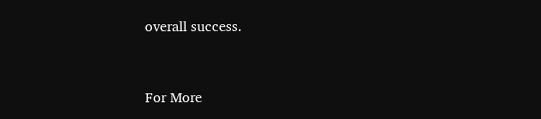overall success.


For More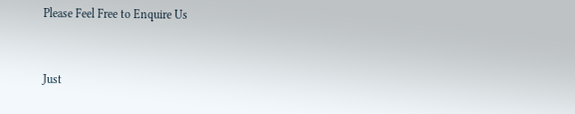Please Feel Free to Enquire Us


Just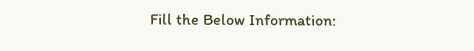Fill the Below Information: